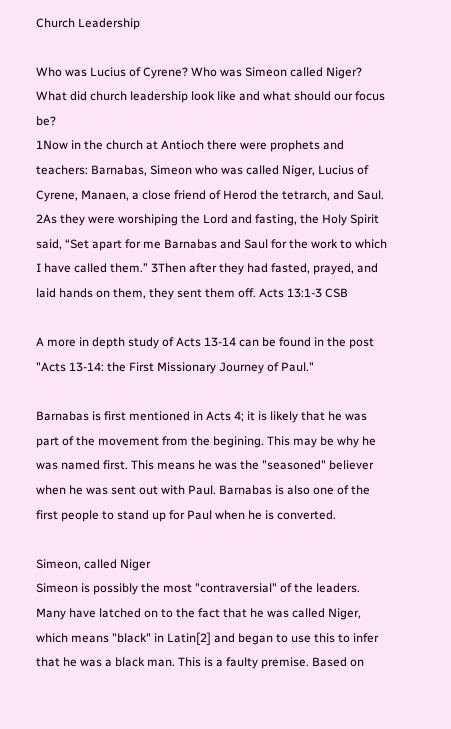Church Leadership

Who was Lucius of Cyrene? Who was Simeon called Niger? What did church leadership look like and what should our focus be?
1Now in the church at Antioch there were prophets and teachers: Barnabas, Simeon who was called Niger, Lucius of Cyrene, Manaen, a close friend of Herod the tetrarch, and Saul. 2As they were worshiping the Lord and fasting, the Holy Spirit said, “Set apart for me Barnabas and Saul for the work to which I have called them.” 3Then after they had fasted, prayed, and laid hands on them, they sent them off. Acts 13:1-3 CSB

A more in depth study of Acts 13-14 can be found in the post "Acts 13-14: the First Missionary Journey of Paul."

Barnabas is first mentioned in Acts 4; it is likely that he was part of the movement from the begining. This may be why he was named first. This means he was the "seasoned" believer when he was sent out with Paul. Barnabas is also one of the first people to stand up for Paul when he is converted.

Simeon, called Niger
Simeon is possibly the most "contraversial" of the leaders. Many have latched on to the fact that he was called Niger, which means "black" in Latin[2] and began to use this to infer that he was a black man. This is a faulty premise. Based on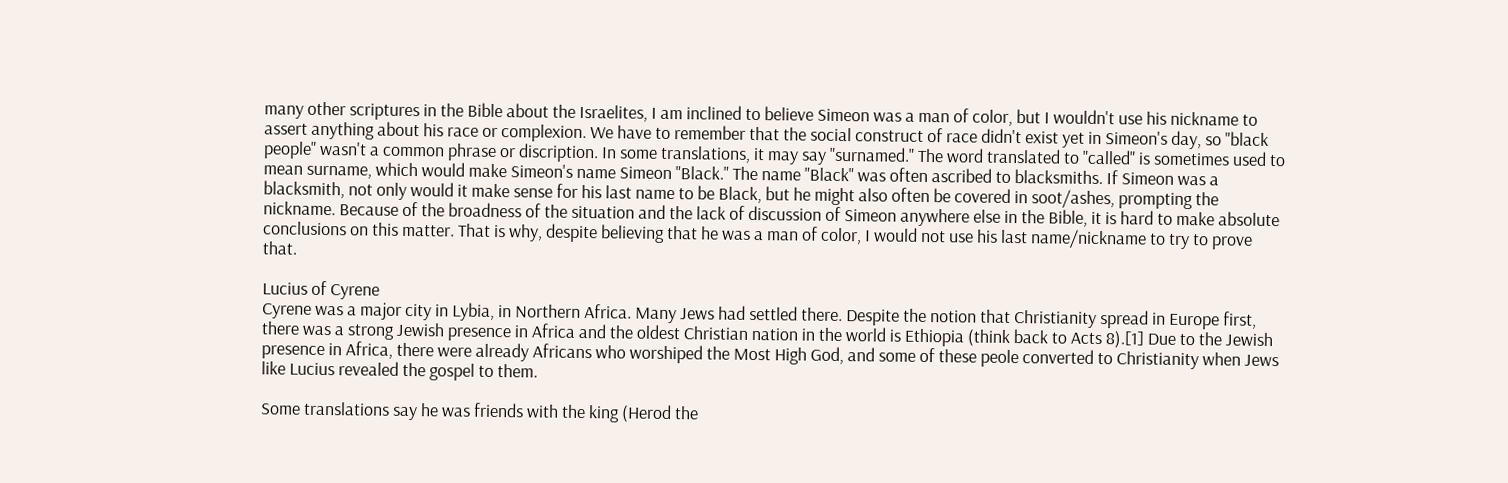many other scriptures in the Bible about the Israelites, I am inclined to believe Simeon was a man of color, but I wouldn't use his nickname to assert anything about his race or complexion. We have to remember that the social construct of race didn't exist yet in Simeon's day, so "black people" wasn't a common phrase or discription. In some translations, it may say "surnamed." The word translated to "called" is sometimes used to mean surname, which would make Simeon's name Simeon "Black." The name "Black" was often ascribed to blacksmiths. If Simeon was a blacksmith, not only would it make sense for his last name to be Black, but he might also often be covered in soot/ashes, prompting the nickname. Because of the broadness of the situation and the lack of discussion of Simeon anywhere else in the Bible, it is hard to make absolute conclusions on this matter. That is why, despite believing that he was a man of color, I would not use his last name/nickname to try to prove that.

Lucius of Cyrene
Cyrene was a major city in Lybia, in Northern Africa. Many Jews had settled there. Despite the notion that Christianity spread in Europe first, there was a strong Jewish presence in Africa and the oldest Christian nation in the world is Ethiopia (think back to Acts 8).[1] Due to the Jewish presence in Africa, there were already Africans who worshiped the Most High God, and some of these peole converted to Christianity when Jews like Lucius revealed the gospel to them.

Some translations say he was friends with the king (Herod the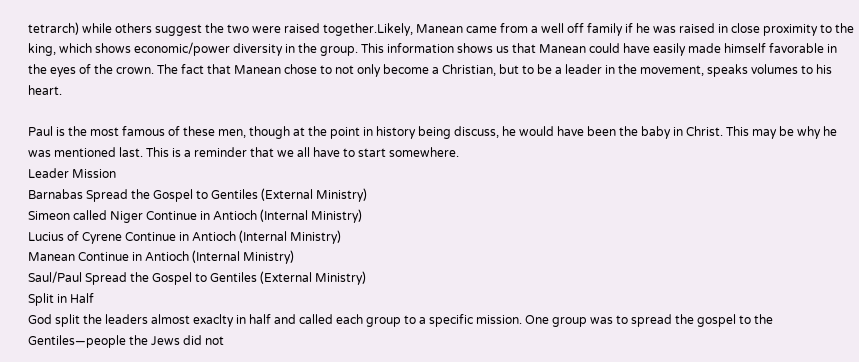tetrarch) while others suggest the two were raised together.Likely, Manean came from a well off family if he was raised in close proximity to the king, which shows economic/power diversity in the group. This information shows us that Manean could have easily made himself favorable in the eyes of the crown. The fact that Manean chose to not only become a Christian, but to be a leader in the movement, speaks volumes to his heart.

Paul is the most famous of these men, though at the point in history being discuss, he would have been the baby in Christ. This may be why he was mentioned last. This is a reminder that we all have to start somewhere.
Leader Mission
Barnabas Spread the Gospel to Gentiles (External Ministry)
Simeon called Niger Continue in Antioch (Internal Ministry)
Lucius of Cyrene Continue in Antioch (Internal Ministry)
Manean Continue in Antioch (Internal Ministry)
Saul/Paul Spread the Gospel to Gentiles (External Ministry)
Split in Half
God split the leaders almost exaclty in half and called each group to a specific mission. One group was to spread the gospel to the Gentiles—people the Jews did not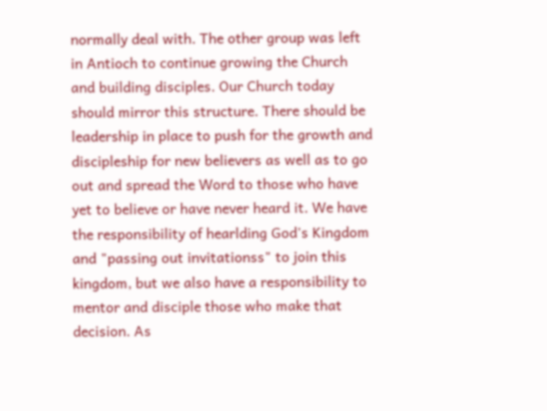normally deal with. The other group was left in Antioch to continue growing the Church and building disciples. Our Church today should mirror this structure. There should be leadership in place to push for the growth and discipleship for new believers as well as to go out and spread the Word to those who have yet to believe or have never heard it. We have the responsibility of hearlding God's Kingdom and "passing out invitationss" to join this kingdom, but we also have a responsibility to mentor and disciple those who make that decision. As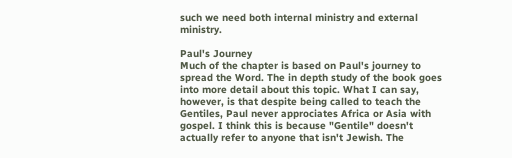such we need both internal ministry and external ministry.

Paul's Journey
Much of the chapter is based on Paul's journey to spread the Word. The in depth study of the book goes into more detail about this topic. What I can say, however, is that despite being called to teach the Gentiles, Paul never approciates Africa or Asia with gospel. I think this is because "Gentile" doesn't actually refer to anyone that isn't Jewish. The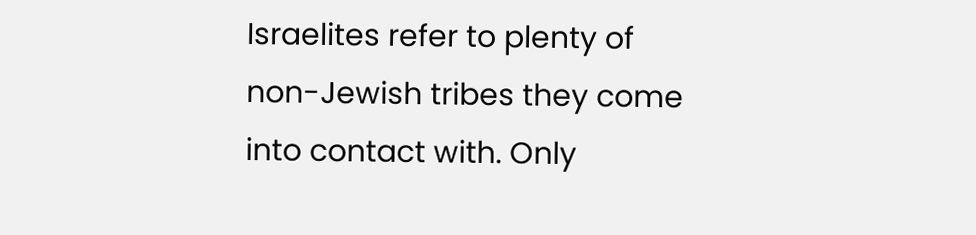Israelites refer to plenty of non-Jewish tribes they come into contact with. Only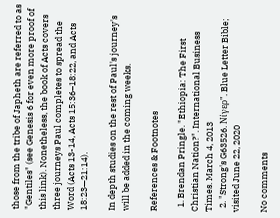those from the tribe of Japheth are referred to as "Gentiles" (see Genesis 6 for even more proof of this link). Nonetheless, the book of Acts covers three journeys Paul completes to spread the Word (Acts 13-14, Acts 15:36–18:22, and Acts 18:23—21:14).

In depth studies on the rest of Paul's journey's will be added in the coming weeks.

References & Footnotes

  1. Brendan Pringle. "Ethiopia: The First Christian Nation?". International Business Times. March 4, 2013
  2. "Strong's G63526. Νίγερ". Blue Letter Bible; visited June 22, 2020

No comments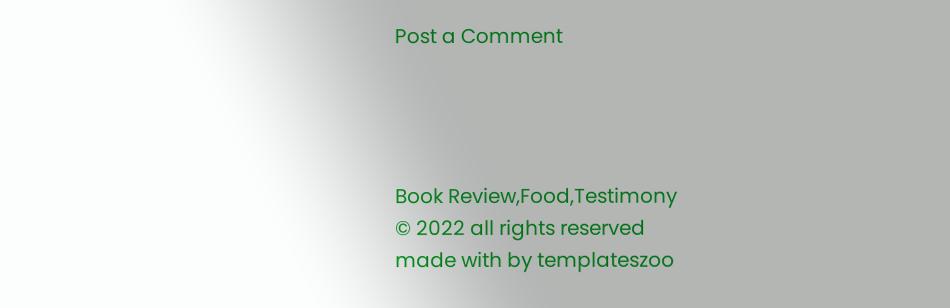Post a Comment




Book Review,Food,Testimony
© 2022 all rights reserved
made with by templateszoo